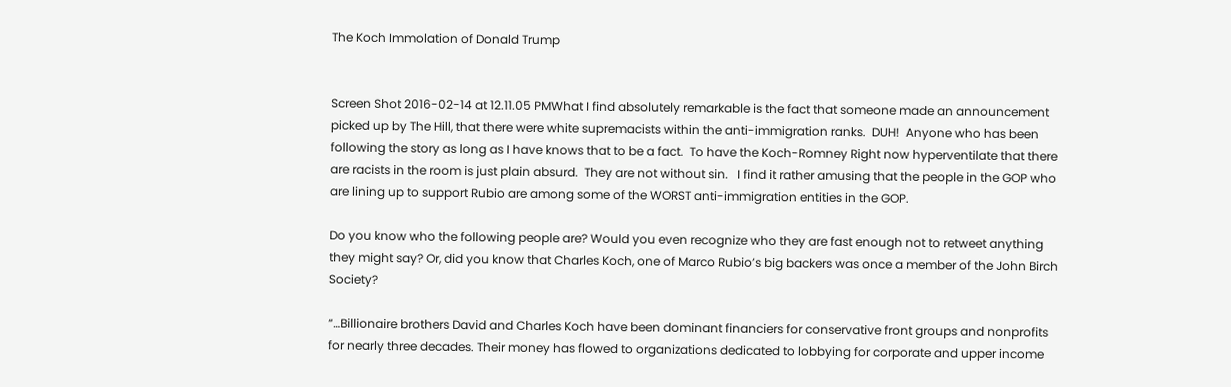The Koch Immolation of Donald Trump


Screen Shot 2016-02-14 at 12.11.05 PMWhat I find absolutely remarkable is the fact that someone made an announcement picked up by The Hill, that there were white supremacists within the anti-immigration ranks.  DUH!  Anyone who has been following the story as long as I have knows that to be a fact.  To have the Koch-Romney Right now hyperventilate that there are racists in the room is just plain absurd.  They are not without sin.   I find it rather amusing that the people in the GOP who are lining up to support Rubio are among some of the WORST anti-immigration entities in the GOP.

Do you know who the following people are? Would you even recognize who they are fast enough not to retweet anything they might say? Or, did you know that Charles Koch, one of Marco Rubio’s big backers was once a member of the John Birch Society?

“…Billionaire brothers David and Charles Koch have been dominant financiers for conservative front groups and nonprofits for nearly three decades. Their money has flowed to organizations dedicated to lobbying for corporate and upper income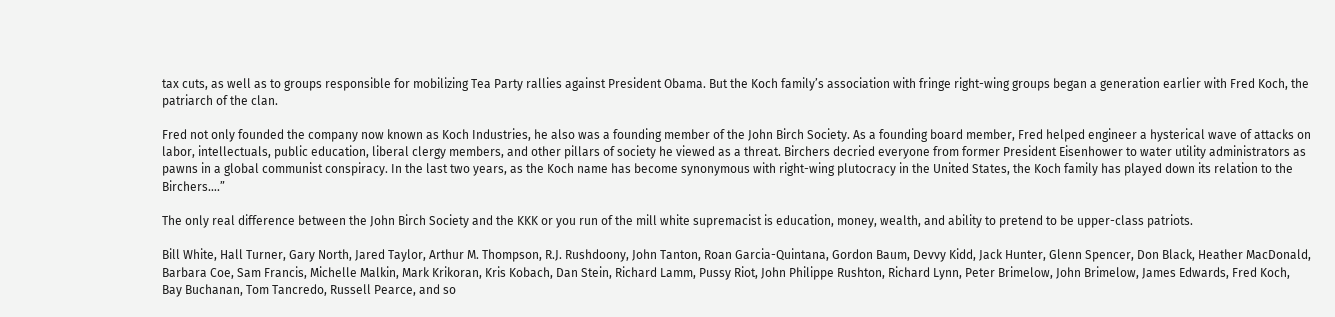tax cuts, as well as to groups responsible for mobilizing Tea Party rallies against President Obama. But the Koch family’s association with fringe right-wing groups began a generation earlier with Fred Koch, the patriarch of the clan.

Fred not only founded the company now known as Koch Industries, he also was a founding member of the John Birch Society. As a founding board member, Fred helped engineer a hysterical wave of attacks on labor, intellectuals, public education, liberal clergy members, and other pillars of society he viewed as a threat. Birchers decried everyone from former President Eisenhower to water utility administrators as pawns in a global communist conspiracy. In the last two years, as the Koch name has become synonymous with right-wing plutocracy in the United States, the Koch family has played down its relation to the Birchers….”

The only real difference between the John Birch Society and the KKK or you run of the mill white supremacist is education, money, wealth, and ability to pretend to be upper-class patriots.

Bill White, Hall Turner, Gary North, Jared Taylor, Arthur M. Thompson, R.J. Rushdoony, John Tanton, Roan Garcia-Quintana, Gordon Baum, Devvy Kidd, Jack Hunter, Glenn Spencer, Don Black, Heather MacDonald,
Barbara Coe, Sam Francis, Michelle Malkin, Mark Krikoran, Kris Kobach, Dan Stein, Richard Lamm, Pussy Riot, John Philippe Rushton, Richard Lynn, Peter Brimelow, John Brimelow, James Edwards, Fred Koch,
Bay Buchanan, Tom Tancredo, Russell Pearce, and so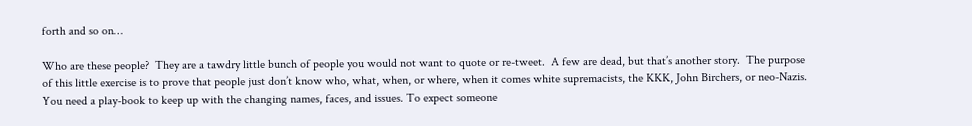forth and so on…

Who are these people?  They are a tawdry little bunch of people you would not want to quote or re-tweet.  A few are dead, but that’s another story.  The purpose of this little exercise is to prove that people just don’t know who, what, when, or where, when it comes white supremacists, the KKK, John Birchers, or neo-Nazis.  You need a play-book to keep up with the changing names, faces, and issues. To expect someone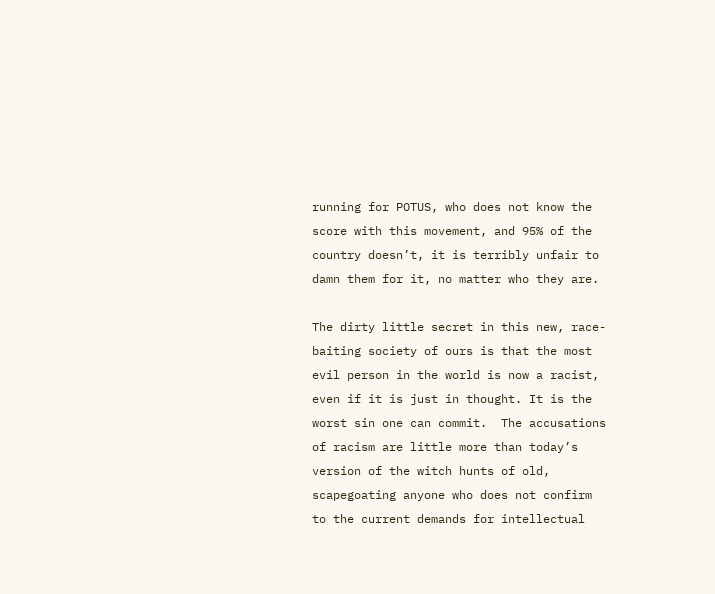running for POTUS, who does not know the score with this movement, and 95% of the country doesn’t, it is terribly unfair to damn them for it, no matter who they are.

The dirty little secret in this new, race-baiting society of ours is that the most evil person in the world is now a racist, even if it is just in thought. It is the worst sin one can commit.  The accusations of racism are little more than today’s version of the witch hunts of old, scapegoating anyone who does not confirm to the current demands for intellectual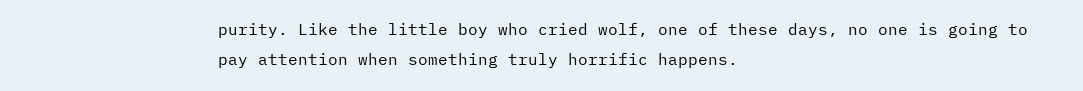purity. Like the little boy who cried wolf, one of these days, no one is going to pay attention when something truly horrific happens.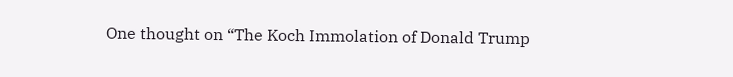One thought on “The Koch Immolation of Donald Trump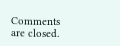Comments are closed.